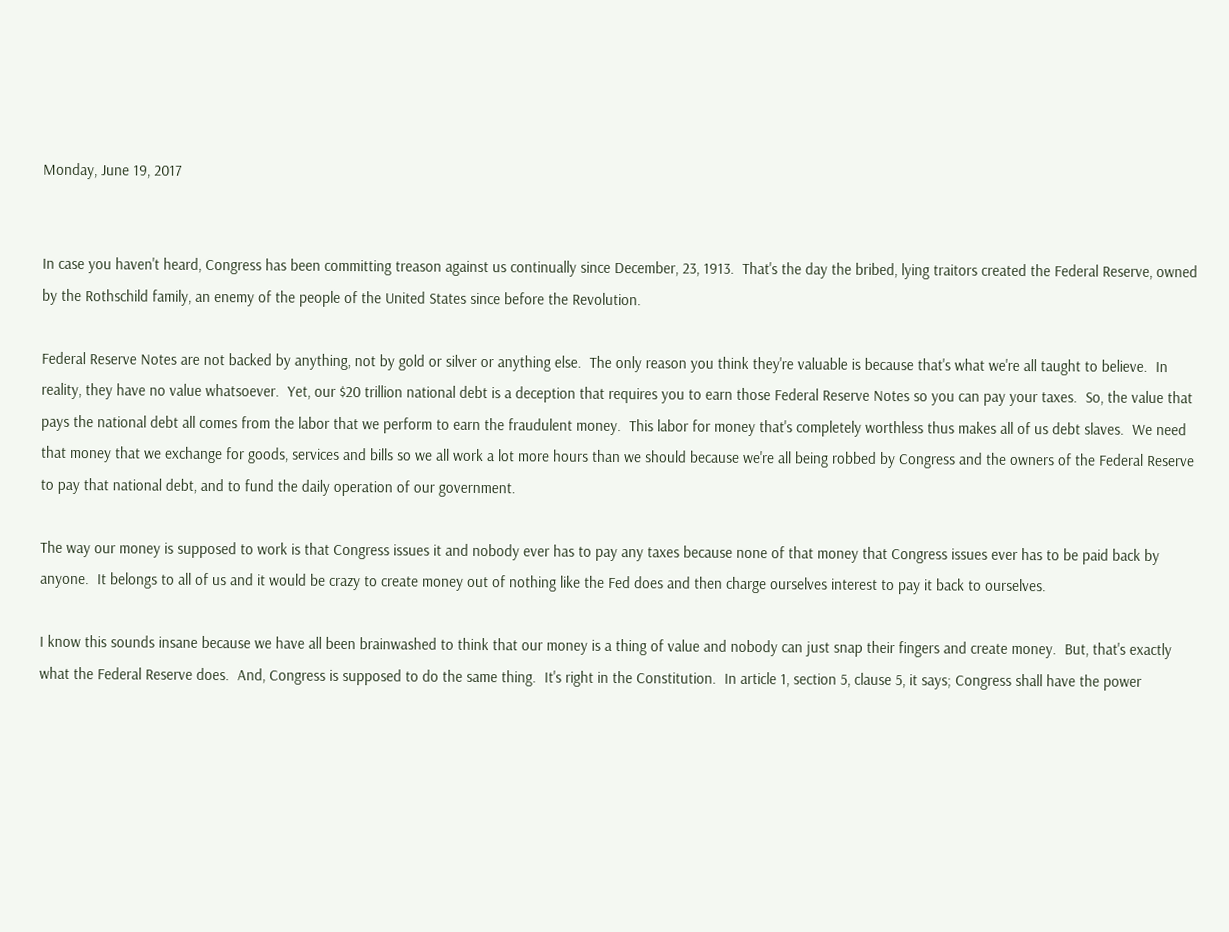Monday, June 19, 2017


In case you haven't heard, Congress has been committing treason against us continually since December, 23, 1913.  That's the day the bribed, lying traitors created the Federal Reserve, owned by the Rothschild family, an enemy of the people of the United States since before the Revolution.

Federal Reserve Notes are not backed by anything, not by gold or silver or anything else.  The only reason you think they're valuable is because that's what we're all taught to believe.  In reality, they have no value whatsoever.  Yet, our $20 trillion national debt is a deception that requires you to earn those Federal Reserve Notes so you can pay your taxes.  So, the value that pays the national debt all comes from the labor that we perform to earn the fraudulent money.  This labor for money that's completely worthless thus makes all of us debt slaves.  We need that money that we exchange for goods, services and bills so we all work a lot more hours than we should because we're all being robbed by Congress and the owners of the Federal Reserve to pay that national debt, and to fund the daily operation of our government.

The way our money is supposed to work is that Congress issues it and nobody ever has to pay any taxes because none of that money that Congress issues ever has to be paid back by anyone.  It belongs to all of us and it would be crazy to create money out of nothing like the Fed does and then charge ourselves interest to pay it back to ourselves.

I know this sounds insane because we have all been brainwashed to think that our money is a thing of value and nobody can just snap their fingers and create money.  But, that's exactly what the Federal Reserve does.  And, Congress is supposed to do the same thing.  It's right in the Constitution.  In article 1, section 5, clause 5, it says; Congress shall have the power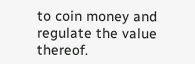to coin money and regulate the value thereof.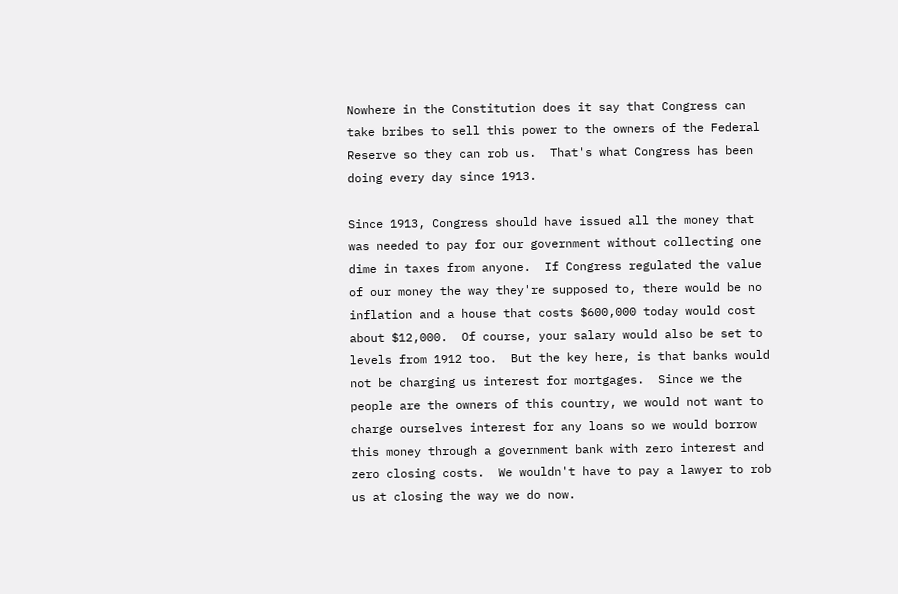Nowhere in the Constitution does it say that Congress can take bribes to sell this power to the owners of the Federal Reserve so they can rob us.  That's what Congress has been doing every day since 1913.

Since 1913, Congress should have issued all the money that was needed to pay for our government without collecting one dime in taxes from anyone.  If Congress regulated the value of our money the way they're supposed to, there would be no inflation and a house that costs $600,000 today would cost about $12,000.  Of course, your salary would also be set to levels from 1912 too.  But the key here, is that banks would not be charging us interest for mortgages.  Since we the people are the owners of this country, we would not want to charge ourselves interest for any loans so we would borrow this money through a government bank with zero interest and zero closing costs.  We wouldn't have to pay a lawyer to rob us at closing the way we do now.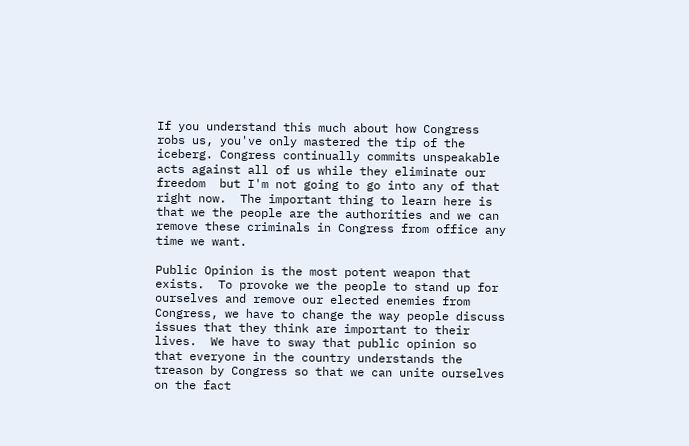If you understand this much about how Congress robs us, you've only mastered the tip of the iceberg. Congress continually commits unspeakable acts against all of us while they eliminate our freedom  but I'm not going to go into any of that right now.  The important thing to learn here is that we the people are the authorities and we can remove these criminals in Congress from office any time we want.

Public Opinion is the most potent weapon that exists.  To provoke we the people to stand up for ourselves and remove our elected enemies from Congress, we have to change the way people discuss issues that they think are important to their lives.  We have to sway that public opinion so that everyone in the country understands the treason by Congress so that we can unite ourselves on the fact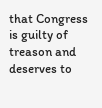that Congress is guilty of treason and  deserves to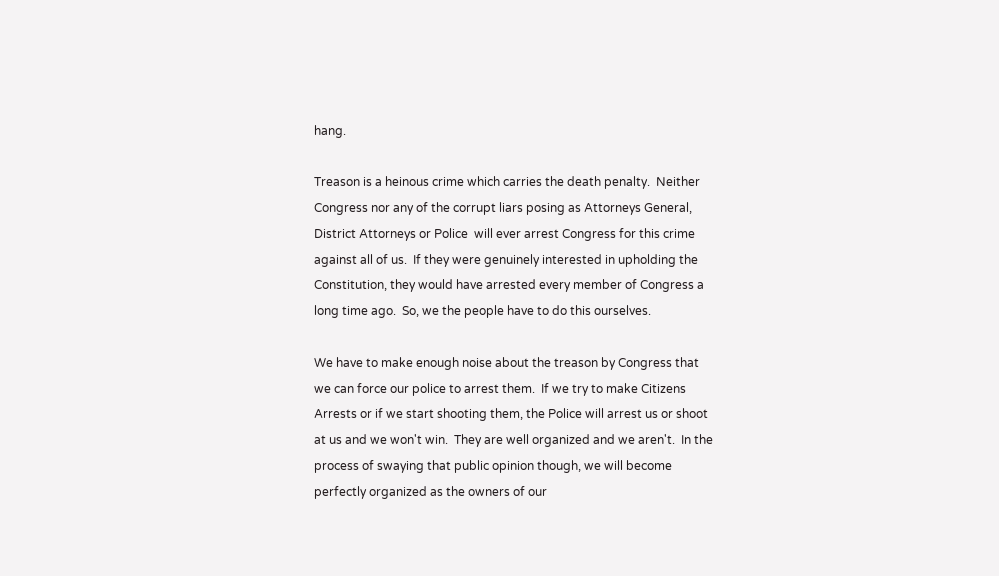hang.

Treason is a heinous crime which carries the death penalty.  Neither Congress nor any of the corrupt liars posing as Attorneys General, District Attorneys or Police  will ever arrest Congress for this crime against all of us.  If they were genuinely interested in upholding the Constitution, they would have arrested every member of Congress a long time ago.  So, we the people have to do this ourselves.

We have to make enough noise about the treason by Congress that we can force our police to arrest them.  If we try to make Citizens Arrests or if we start shooting them, the Police will arrest us or shoot at us and we won't win.  They are well organized and we aren't.  In the process of swaying that public opinion though, we will become perfectly organized as the owners of our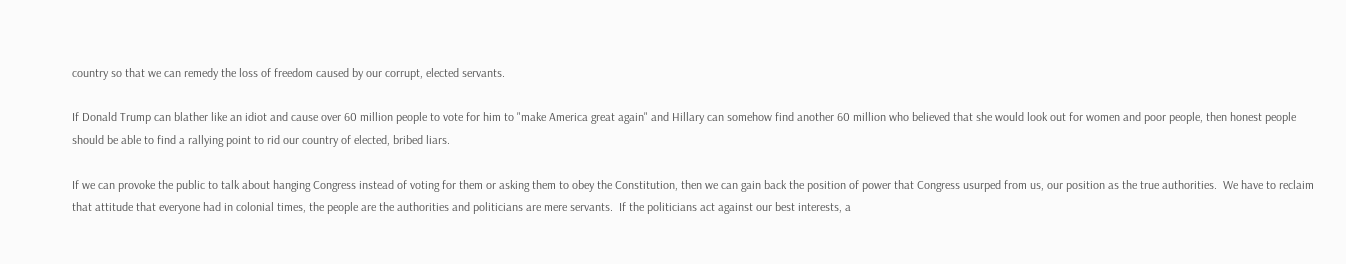country so that we can remedy the loss of freedom caused by our corrupt, elected servants.

If Donald Trump can blather like an idiot and cause over 60 million people to vote for him to "make America great again" and Hillary can somehow find another 60 million who believed that she would look out for women and poor people, then honest people should be able to find a rallying point to rid our country of elected, bribed liars.

If we can provoke the public to talk about hanging Congress instead of voting for them or asking them to obey the Constitution, then we can gain back the position of power that Congress usurped from us, our position as the true authorities.  We have to reclaim that attitude that everyone had in colonial times, the people are the authorities and politicians are mere servants.  If the politicians act against our best interests, a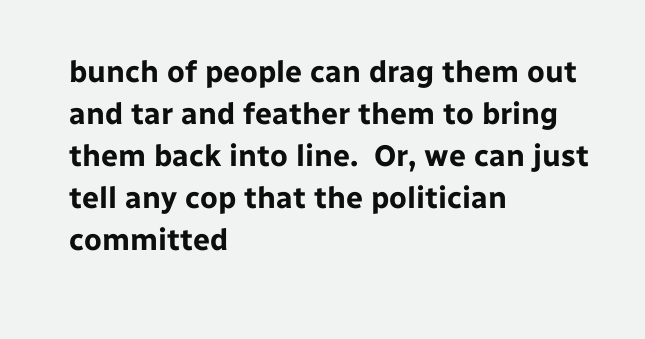bunch of people can drag them out and tar and feather them to bring them back into line.  Or, we can just tell any cop that the politician committed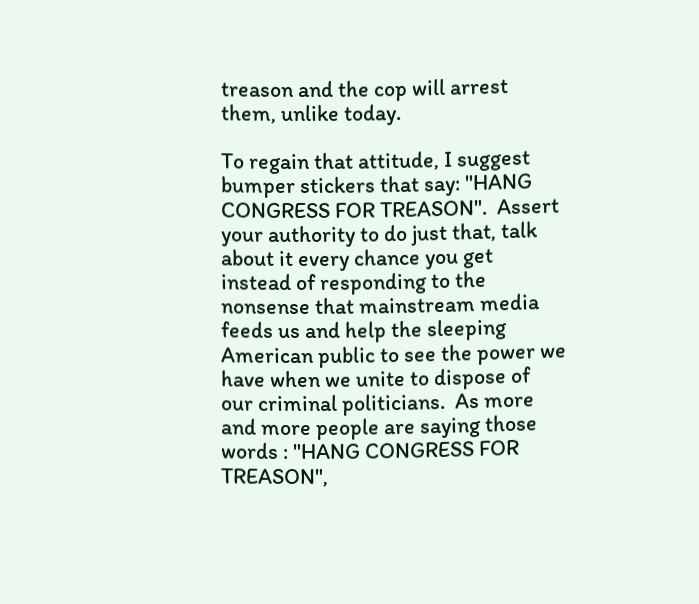treason and the cop will arrest them, unlike today.

To regain that attitude, I suggest bumper stickers that say: "HANG CONGRESS FOR TREASON".  Assert your authority to do just that, talk about it every chance you get instead of responding to the nonsense that mainstream media feeds us and help the sleeping American public to see the power we have when we unite to dispose of our criminal politicians.  As more and more people are saying those words : "HANG CONGRESS FOR TREASON",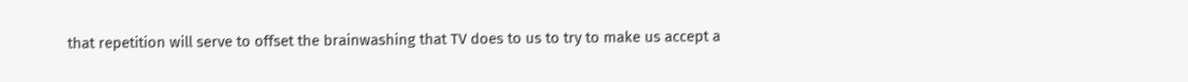that repetition will serve to offset the brainwashing that TV does to us to try to make us accept a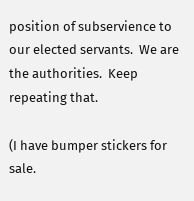position of subservience to our elected servants.  We are the authorities.  Keep repeating that.

(I have bumper stickers for sale.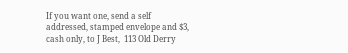If you want one, send a self addressed, stamped envelope and $3, cash only, to J Best,  113 Old Derry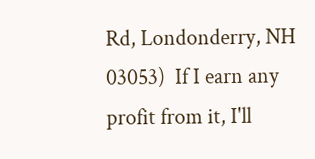Rd, Londonderry, NH 03053)  If I earn any profit from it, I'll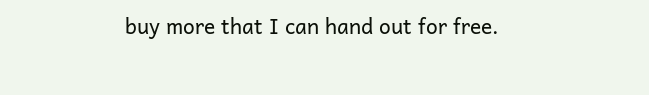buy more that I can hand out for free.